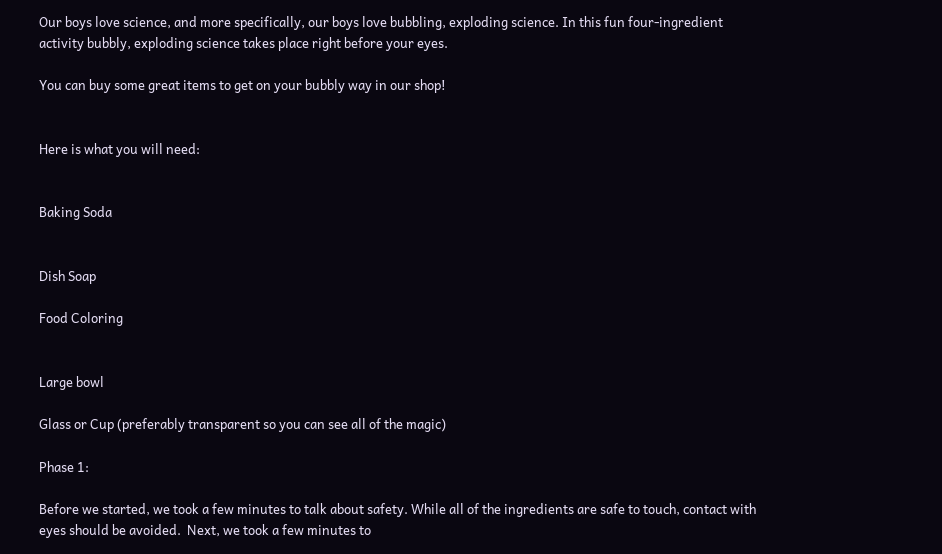Our boys love science, and more specifically, our boys love bubbling, exploding science. In this fun four-ingredient activity bubbly, exploding science takes place right before your eyes.

You can buy some great items to get on your bubbly way in our shop!


Here is what you will need:


Baking Soda


Dish Soap

Food Coloring


Large bowl

Glass or Cup (preferably transparent so you can see all of the magic)

Phase 1:

Before we started, we took a few minutes to talk about safety. While all of the ingredients are safe to touch, contact with eyes should be avoided.  Next, we took a few minutes to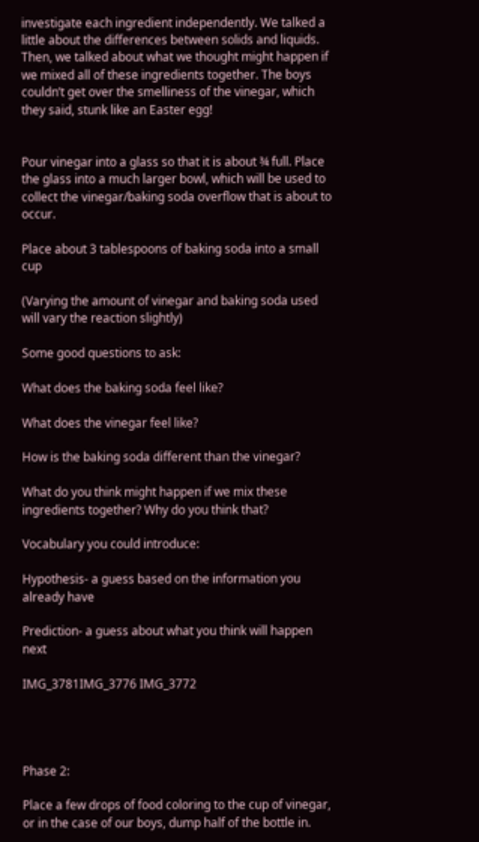investigate each ingredient independently. We talked a little about the differences between solids and liquids. Then, we talked about what we thought might happen if we mixed all of these ingredients together. The boys couldn’t get over the smelliness of the vinegar, which they said, stunk like an Easter egg!


Pour vinegar into a glass so that it is about ¾ full. Place the glass into a much larger bowl, which will be used to collect the vinegar/baking soda overflow that is about to occur.

Place about 3 tablespoons of baking soda into a small cup

(Varying the amount of vinegar and baking soda used will vary the reaction slightly)

Some good questions to ask:

What does the baking soda feel like?

What does the vinegar feel like?

How is the baking soda different than the vinegar?

What do you think might happen if we mix these ingredients together? Why do you think that?

Vocabulary you could introduce:

Hypothesis- a guess based on the information you already have

Prediction- a guess about what you think will happen next

IMG_3781IMG_3776 IMG_3772




Phase 2:

Place a few drops of food coloring to the cup of vinegar, or in the case of our boys, dump half of the bottle in.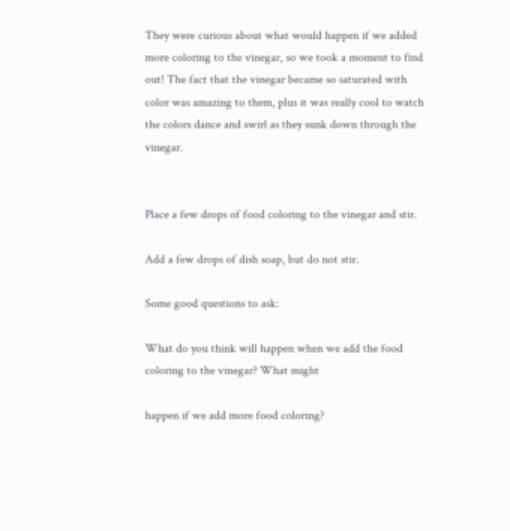They were curious about what would happen if we added more coloring to the vinegar, so we took a moment to find out! The fact that the vinegar became so saturated with color was amazing to them, plus it was really cool to watch the colors dance and swirl as they sunk down through the vinegar.


Place a few drops of food coloring to the vinegar and stir.

Add a few drops of dish soap, but do not stir.

Some good questions to ask:

What do you think will happen when we add the food coloring to the vinegar? What might

happen if we add more food coloring?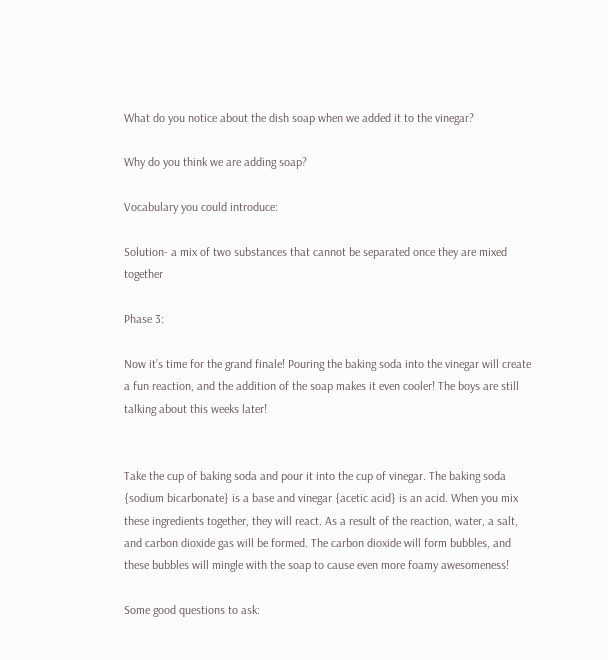What do you notice about the dish soap when we added it to the vinegar?

Why do you think we are adding soap?

Vocabulary you could introduce:

Solution- a mix of two substances that cannot be separated once they are mixed together

Phase 3:

Now it’s time for the grand finale! Pouring the baking soda into the vinegar will create a fun reaction, and the addition of the soap makes it even cooler! The boys are still talking about this weeks later!


Take the cup of baking soda and pour it into the cup of vinegar. The baking soda {sodium bicarbonate} is a base and vinegar {acetic acid} is an acid. When you mix these ingredients together, they will react. As a result of the reaction, water, a salt, and carbon dioxide gas will be formed. The carbon dioxide will form bubbles, and these bubbles will mingle with the soap to cause even more foamy awesomeness!

Some good questions to ask: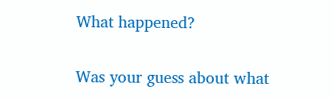What happened?

Was your guess about what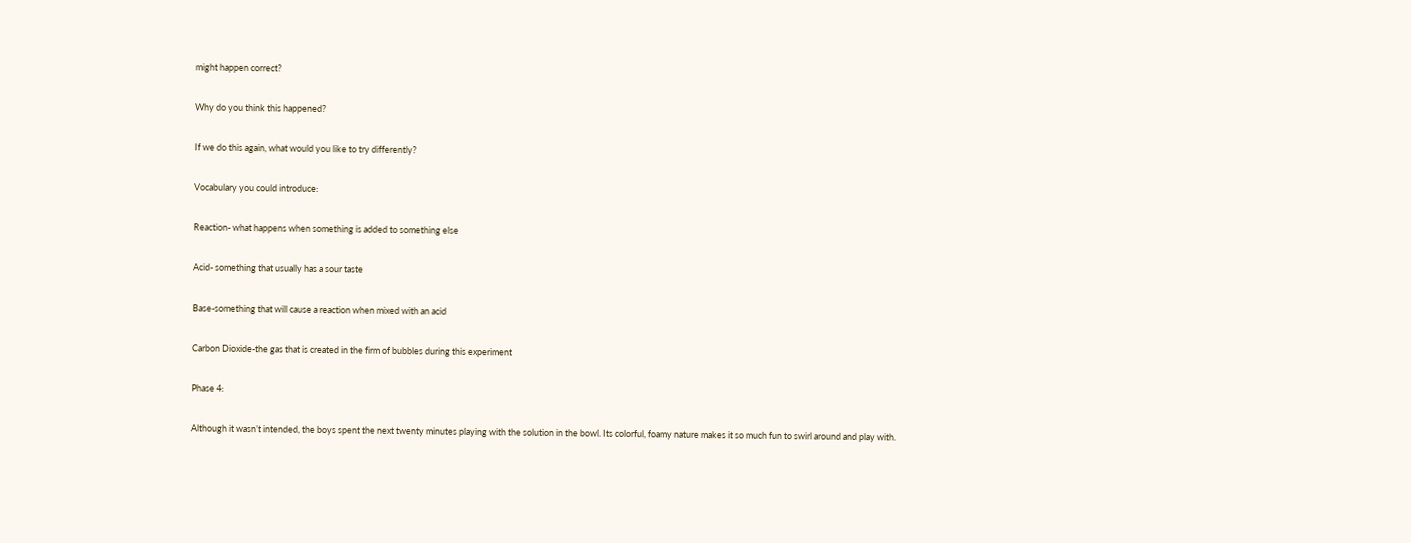might happen correct?

Why do you think this happened?

If we do this again, what would you like to try differently?

Vocabulary you could introduce:

Reaction- what happens when something is added to something else

Acid- something that usually has a sour taste

Base-something that will cause a reaction when mixed with an acid

Carbon Dioxide-the gas that is created in the firm of bubbles during this experiment

Phase 4:

Although it wasn’t intended, the boys spent the next twenty minutes playing with the solution in the bowl. Its colorful, foamy nature makes it so much fun to swirl around and play with.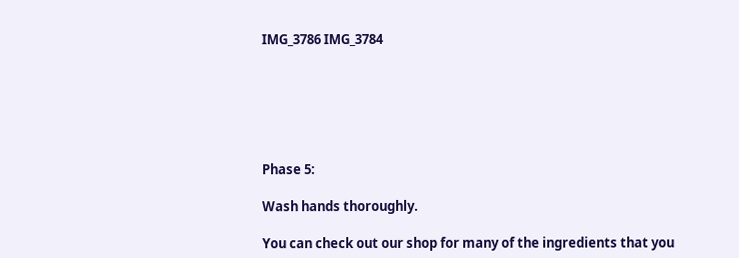IMG_3786 IMG_3784






Phase 5:

Wash hands thoroughly.

You can check out our shop for many of the ingredients that you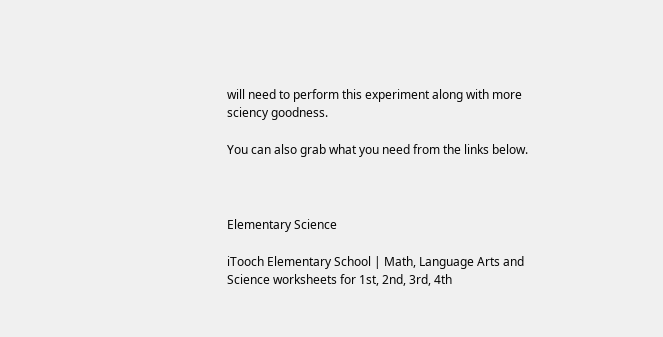will need to perform this experiment along with more sciency goodness.

You can also grab what you need from the links below.



Elementary Science

iTooch Elementary School | Math, Language Arts and Science worksheets for 1st, 2nd, 3rd, 4th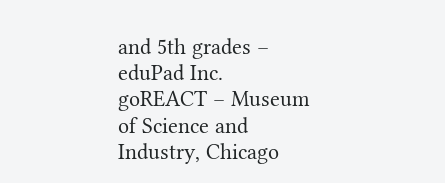and 5th grades – eduPad Inc.
goREACT – Museum of Science and Industry, Chicago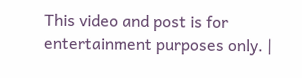This video and post is for entertainment purposes only. |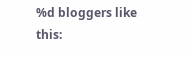%d bloggers like this: